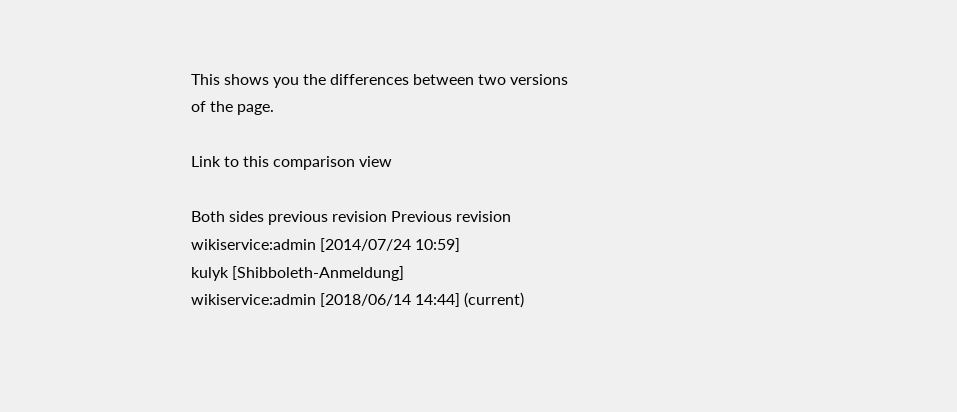This shows you the differences between two versions of the page.

Link to this comparison view

Both sides previous revision Previous revision
wikiservice:admin [2014/07/24 10:59]
kulyk [Shibboleth-Anmeldung]
wikiservice:admin [2018/06/14 14:44] (current)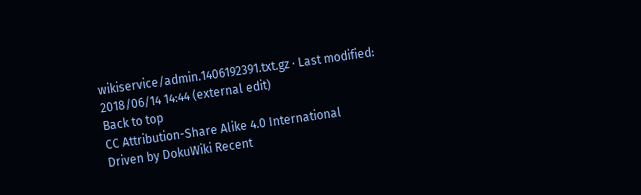wikiservice/admin.1406192391.txt.gz · Last modified: 2018/06/14 14:44 (external edit)
Back to top
CC Attribution-Share Alike 4.0 International
Driven by DokuWiki Recent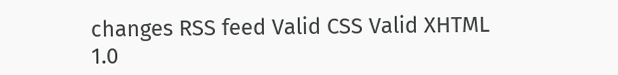changes RSS feed Valid CSS Valid XHTML 1.0